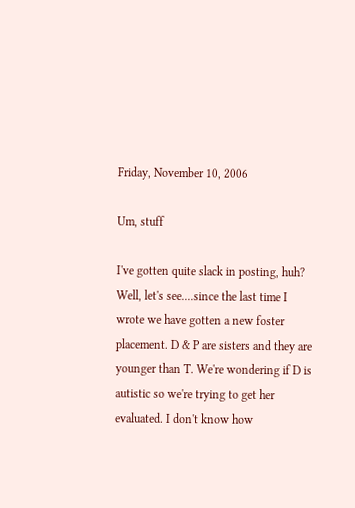Friday, November 10, 2006

Um, stuff

I've gotten quite slack in posting, huh? Well, let's see....since the last time I wrote we have gotten a new foster placement. D & P are sisters and they are younger than T. We're wondering if D is autistic so we're trying to get her evaluated. I don't know how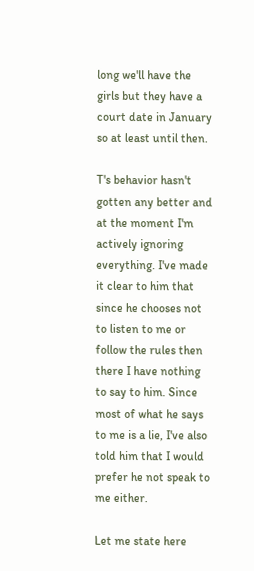long we'll have the girls but they have a court date in January so at least until then.

T's behavior hasn't gotten any better and at the moment I'm actively ignoring everything. I've made it clear to him that since he chooses not to listen to me or follow the rules then there I have nothing to say to him. Since most of what he says to me is a lie, I've also told him that I would prefer he not speak to me either.

Let me state here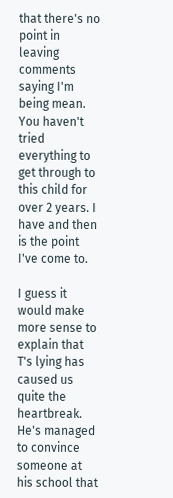that there's no point in leaving comments saying I'm being mean. You haven't tried everything to get through to this child for over 2 years. I have and then is the point I've come to.

I guess it would make more sense to explain that T's lying has caused us quite the heartbreak. He's managed to convince someone at his school that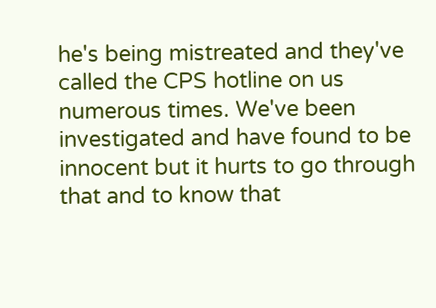he's being mistreated and they've called the CPS hotline on us numerous times. We've been investigated and have found to be innocent but it hurts to go through that and to know that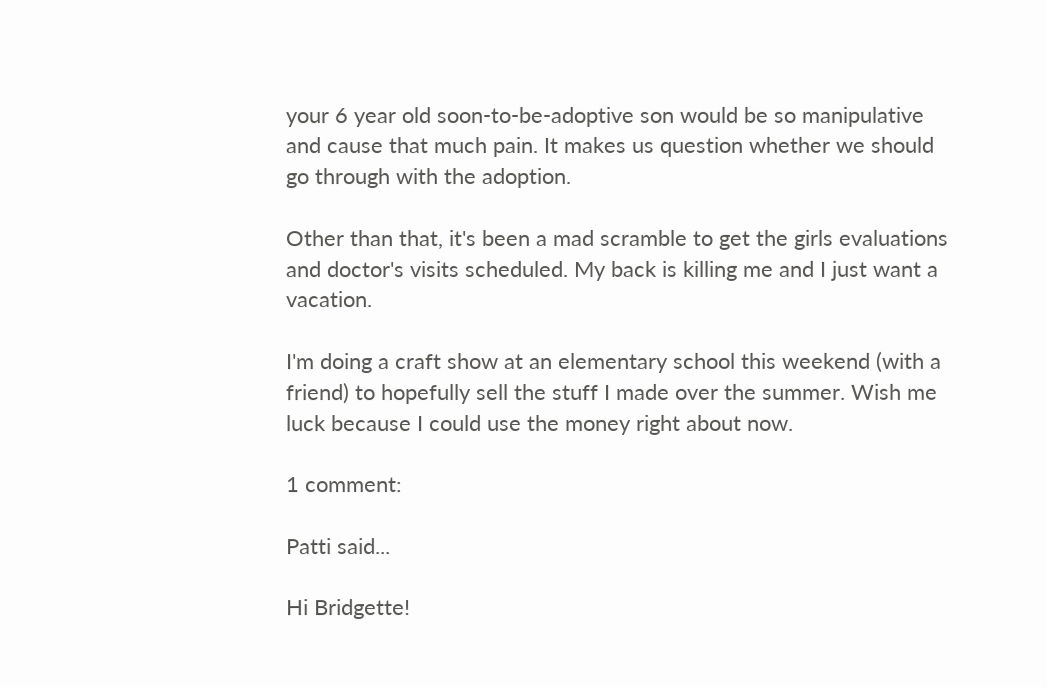your 6 year old soon-to-be-adoptive son would be so manipulative and cause that much pain. It makes us question whether we should go through with the adoption.

Other than that, it's been a mad scramble to get the girls evaluations and doctor's visits scheduled. My back is killing me and I just want a vacation.

I'm doing a craft show at an elementary school this weekend (with a friend) to hopefully sell the stuff I made over the summer. Wish me luck because I could use the money right about now.

1 comment:

Patti said...

Hi Bridgette!